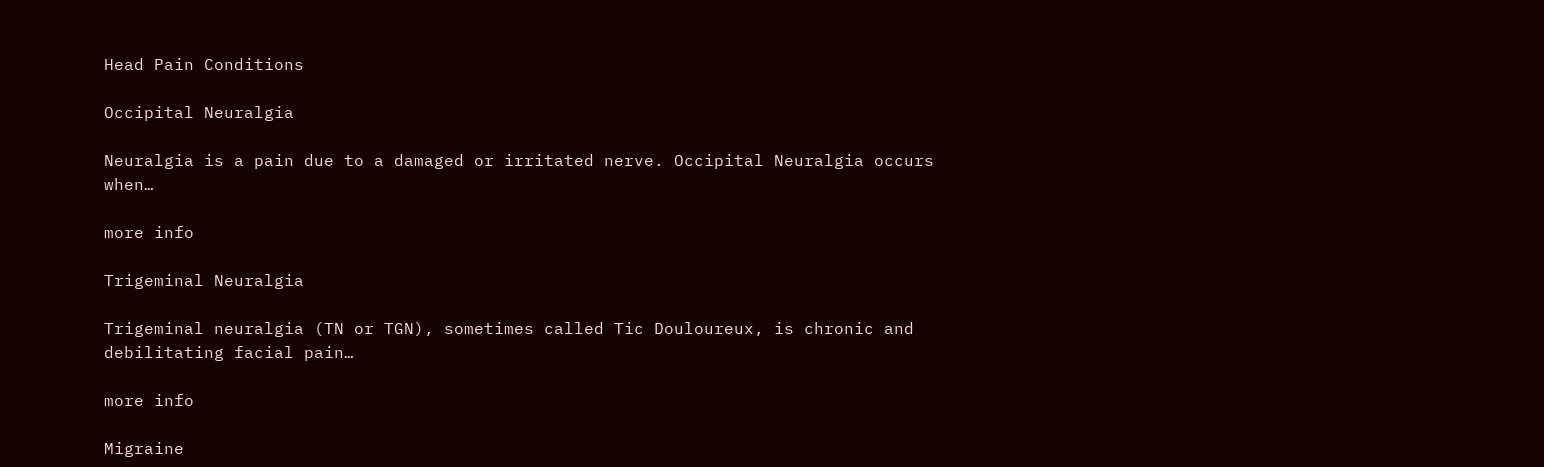Head Pain Conditions

Occipital Neuralgia

Neuralgia is a pain due to a damaged or irritated nerve. Occipital Neuralgia occurs when…

more info

Trigeminal Neuralgia

Trigeminal neuralgia (TN or TGN), sometimes called Tic Douloureux, is chronic and debilitating facial pain…

more info

Migraine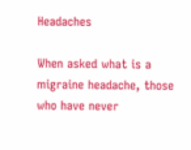Headaches

When asked what is a migraine headache, those who have never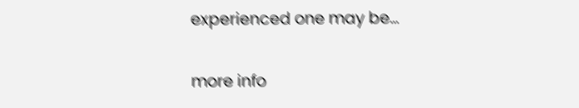experienced one may be…

more info